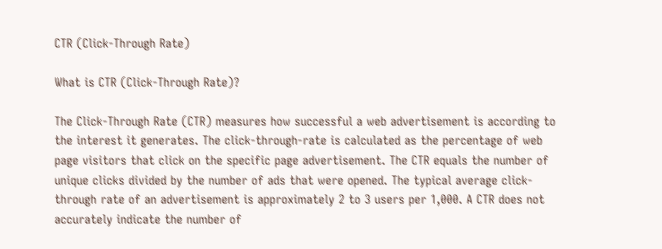CTR (Click-Through Rate)

What is CTR (Click-Through Rate)?

The Click-Through Rate (CTR) measures how successful a web advertisement is according to the interest it generates. The click-through-rate is calculated as the percentage of web page visitors that click on the specific page advertisement. The CTR equals the number of unique clicks divided by the number of ads that were opened. The typical average click-through rate of an advertisement is approximately 2 to 3 users per 1,000. A CTR does not accurately indicate the number of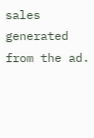sales generated from the ad.